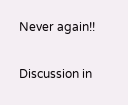Never again!!

Discussion in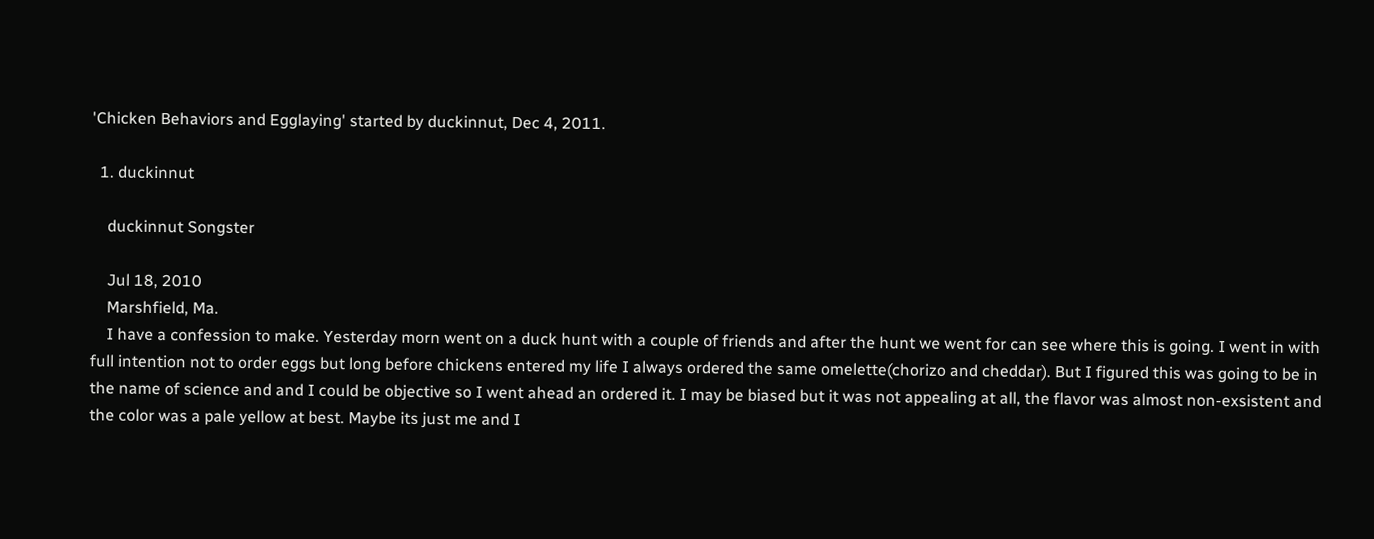'Chicken Behaviors and Egglaying' started by duckinnut, Dec 4, 2011.

  1. duckinnut

    duckinnut Songster

    Jul 18, 2010
    Marshfield, Ma.
    I have a confession to make. Yesterday morn went on a duck hunt with a couple of friends and after the hunt we went for can see where this is going. I went in with full intention not to order eggs but long before chickens entered my life I always ordered the same omelette(chorizo and cheddar). But I figured this was going to be in the name of science and and I could be objective so I went ahead an ordered it. I may be biased but it was not appealing at all, the flavor was almost non-exsistent and the color was a pale yellow at best. Maybe its just me and I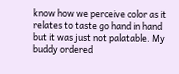know how we perceive color as it relates to taste go hand in hand but it was just not palatable. My buddy ordered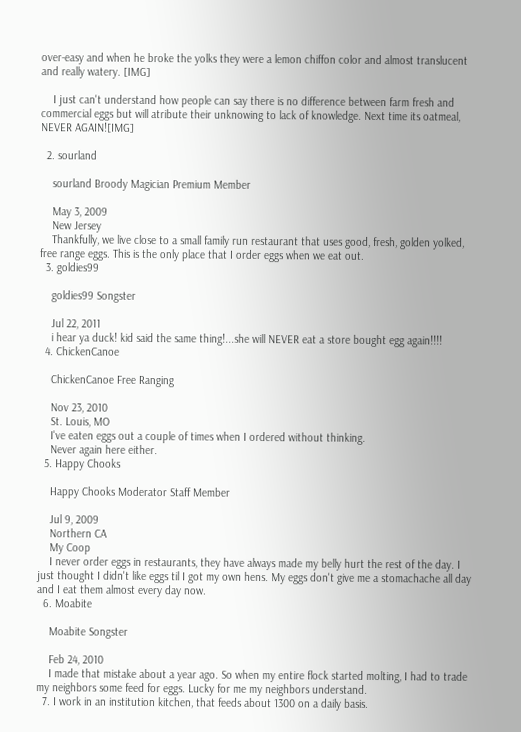over-easy and when he broke the yolks they were a lemon chiffon color and almost translucent and really watery. [IMG]

    I just can't understand how people can say there is no difference between farm fresh and commercial eggs but will atribute their unknowing to lack of knowledge. Next time its oatmeal, NEVER AGAIN![IMG]

  2. sourland

    sourland Broody Magician Premium Member

    May 3, 2009
    New Jersey
    Thankfully, we live close to a small family run restaurant that uses good, fresh, golden yolked, free range eggs. This is the only place that I order eggs when we eat out.
  3. goldies99

    goldies99 Songster

    Jul 22, 2011
    i hear ya duck! kid said the same thing!...she will NEVER eat a store bought egg again!!!!
  4. ChickenCanoe

    ChickenCanoe Free Ranging

    Nov 23, 2010
    St. Louis, MO
    I've eaten eggs out a couple of times when I ordered without thinking.
    Never again here either.
  5. Happy Chooks

    Happy Chooks Moderator Staff Member

    Jul 9, 2009
    Northern CA
    My Coop
    I never order eggs in restaurants, they have always made my belly hurt the rest of the day. I just thought I didn't like eggs til I got my own hens. My eggs don't give me a stomachache all day and I eat them almost every day now.
  6. Moabite

    Moabite Songster

    Feb 24, 2010
    I made that mistake about a year ago. So when my entire flock started molting, I had to trade my neighbors some feed for eggs. Lucky for me my neighbors understand.
  7. I work in an institution kitchen, that feeds about 1300 on a daily basis.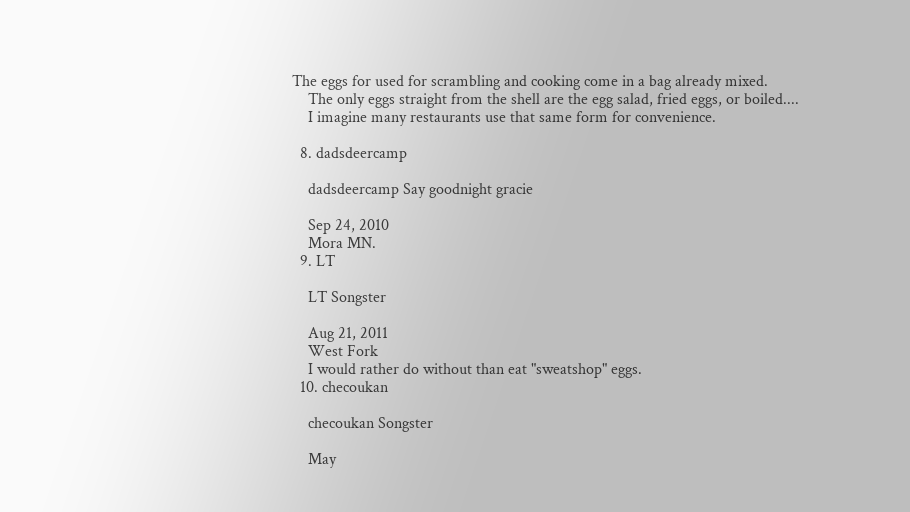The eggs for used for scrambling and cooking come in a bag already mixed.
    The only eggs straight from the shell are the egg salad, fried eggs, or boiled....
    I imagine many restaurants use that same form for convenience.

  8. dadsdeercamp

    dadsdeercamp Say goodnight gracie

    Sep 24, 2010
    Mora MN.
  9. LT

    LT Songster

    Aug 21, 2011
    West Fork
    I would rather do without than eat "sweatshop" eggs.
  10. checoukan

    checoukan Songster

    May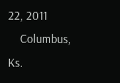22, 2011
    Columbus, Ks.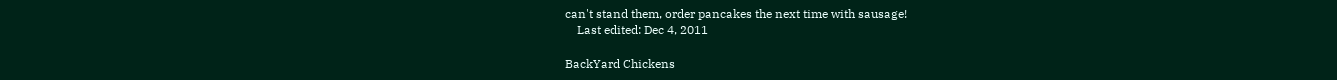can't stand them, order pancakes the next time with sausage!
    Last edited: Dec 4, 2011

BackYard Chickens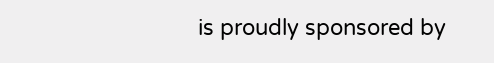is proudly sponsored by